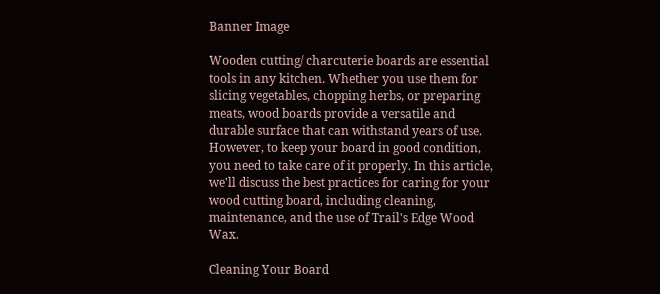Banner Image

Wooden cutting/ charcuterie boards are essential tools in any kitchen. Whether you use them for slicing vegetables, chopping herbs, or preparing meats, wood boards provide a versatile and durable surface that can withstand years of use. However, to keep your board in good condition, you need to take care of it properly. In this article, we'll discuss the best practices for caring for your wood cutting board, including cleaning, maintenance, and the use of Trail's Edge Wood Wax.

Cleaning Your Board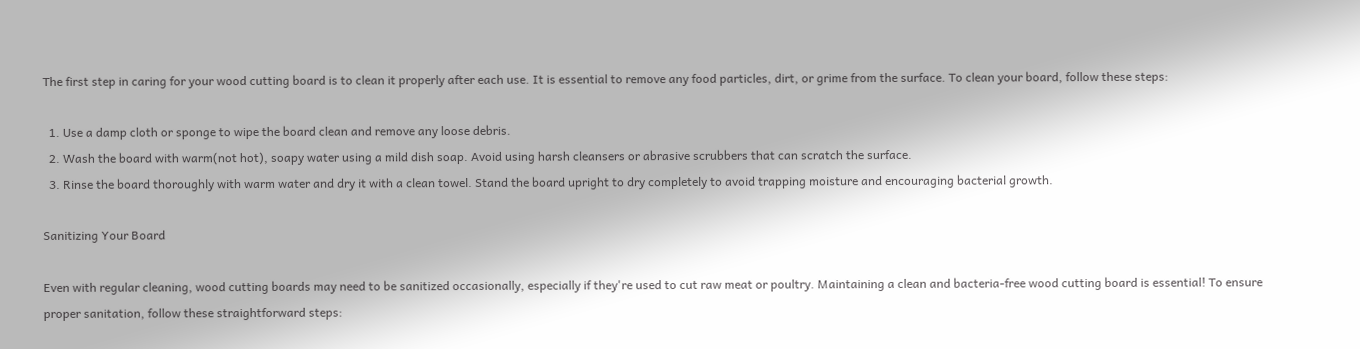The first step in caring for your wood cutting board is to clean it properly after each use. It is essential to remove any food particles, dirt, or grime from the surface. To clean your board, follow these steps:

  1. Use a damp cloth or sponge to wipe the board clean and remove any loose debris.
  2. Wash the board with warm(not hot), soapy water using a mild dish soap. Avoid using harsh cleansers or abrasive scrubbers that can scratch the surface.
  3. Rinse the board thoroughly with warm water and dry it with a clean towel. Stand the board upright to dry completely to avoid trapping moisture and encouraging bacterial growth.

Sanitizing Your Board

Even with regular cleaning, wood cutting boards may need to be sanitized occasionally, especially if they're used to cut raw meat or poultry. Maintaining a clean and bacteria-free wood cutting board is essential! To ensure proper sanitation, follow these straightforward steps: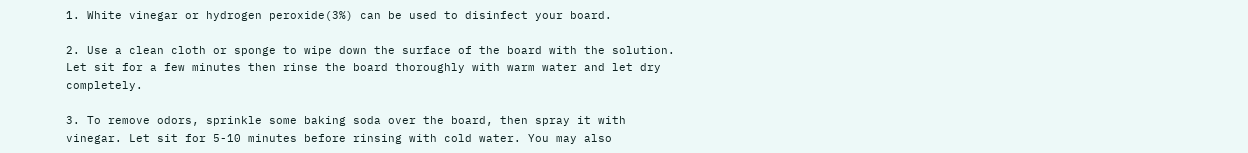1. White vinegar or hydrogen peroxide(3%) can be used to disinfect your board.

2. Use a clean cloth or sponge to wipe down the surface of the board with the solution. Let sit for a few minutes then rinse the board thoroughly with warm water and let dry completely.

3. To remove odors, sprinkle some baking soda over the board, then spray it with vinegar. Let sit for 5-10 minutes before rinsing with cold water. You may also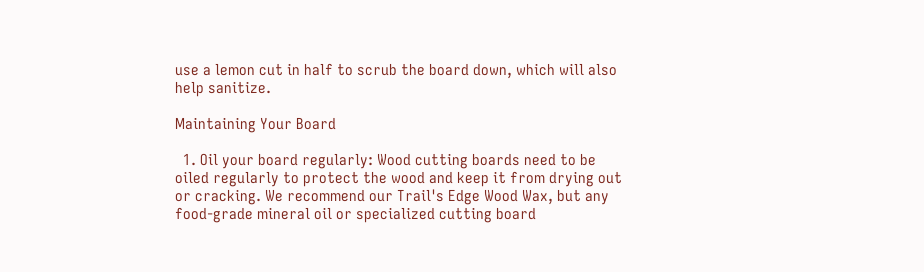use a lemon cut in half to scrub the board down, which will also help sanitize.

Maintaining Your Board

  1. Oil your board regularly: Wood cutting boards need to be oiled regularly to protect the wood and keep it from drying out or cracking. We recommend our Trail's Edge Wood Wax, but any food-grade mineral oil or specialized cutting board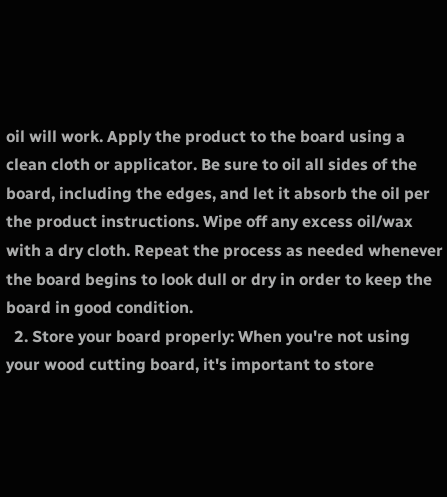oil will work. Apply the product to the board using a clean cloth or applicator. Be sure to oil all sides of the board, including the edges, and let it absorb the oil per the product instructions. Wipe off any excess oil/wax with a dry cloth. Repeat the process as needed whenever the board begins to look dull or dry in order to keep the board in good condition.
  2. Store your board properly: When you're not using your wood cutting board, it's important to store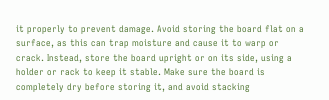it properly to prevent damage. Avoid storing the board flat on a surface, as this can trap moisture and cause it to warp or crack. Instead, store the board upright or on its side, using a holder or rack to keep it stable. Make sure the board is completely dry before storing it, and avoid stacking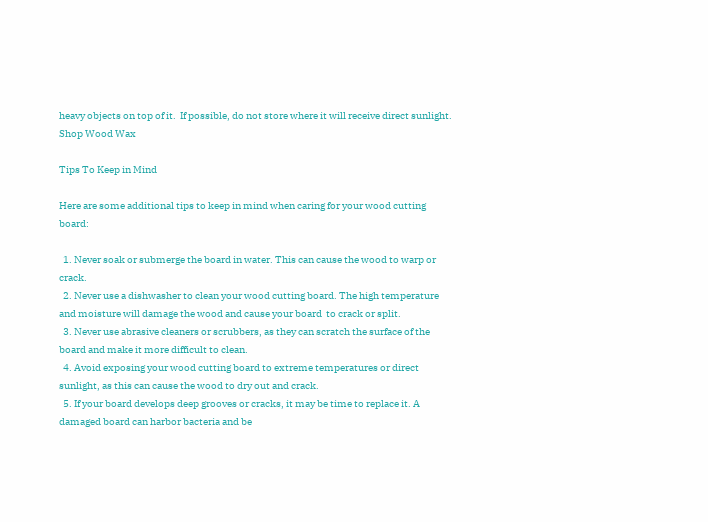heavy objects on top of it.  If possible, do not store where it will receive direct sunlight.
Shop Wood Wax

Tips To Keep in Mind

Here are some additional tips to keep in mind when caring for your wood cutting board:

  1. Never soak or submerge the board in water. This can cause the wood to warp or crack.
  2. Never use a dishwasher to clean your wood cutting board. The high temperature and moisture will damage the wood and cause your board  to crack or split.
  3. Never use abrasive cleaners or scrubbers, as they can scratch the surface of the board and make it more difficult to clean.
  4. Avoid exposing your wood cutting board to extreme temperatures or direct sunlight, as this can cause the wood to dry out and crack.
  5. If your board develops deep grooves or cracks, it may be time to replace it. A damaged board can harbor bacteria and be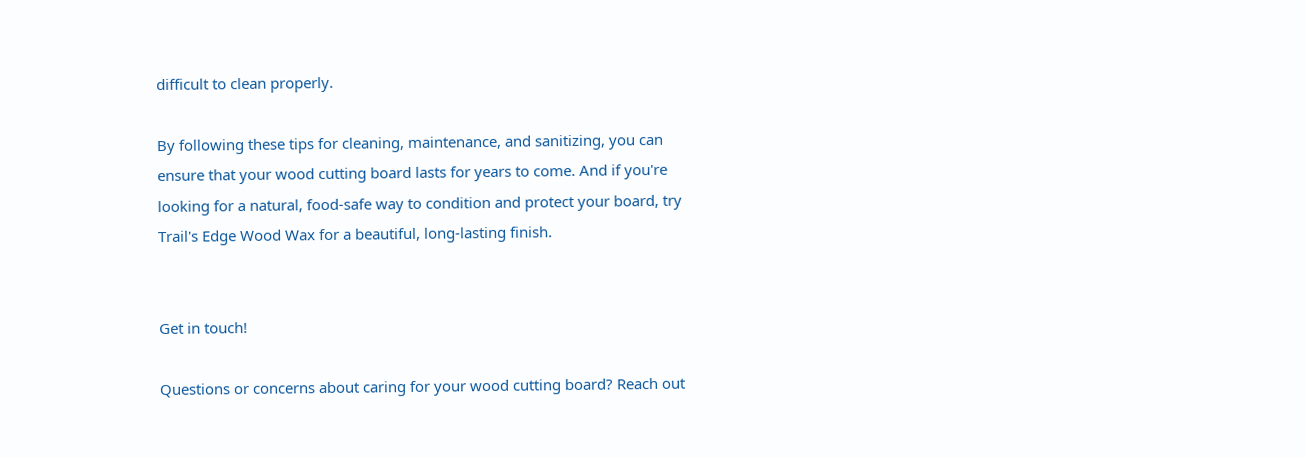difficult to clean properly.

By following these tips for cleaning, maintenance, and sanitizing, you can ensure that your wood cutting board lasts for years to come. And if you're looking for a natural, food-safe way to condition and protect your board, try Trail's Edge Wood Wax for a beautiful, long-lasting finish.


Get in touch!

Questions or concerns about caring for your wood cutting board? Reach out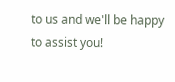to us and we'll be happy to assist you!